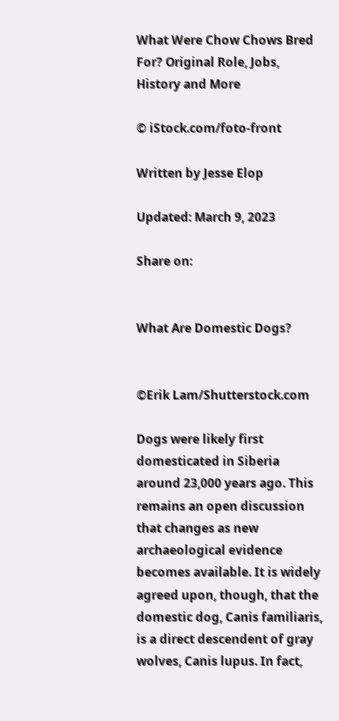What Were Chow Chows Bred For? Original Role, Jobs, History and More

© iStock.com/foto-front

Written by Jesse Elop

Updated: March 9, 2023

Share on:


What Are Domestic Dogs?


©Erik Lam/Shutterstock.com

Dogs were likely first domesticated in Siberia around 23,000 years ago. This remains an open discussion that changes as new archaeological evidence becomes available. It is widely agreed upon, though, that the domestic dog, Canis familiaris, is a direct descendent of gray wolves, Canis lupus. In fact,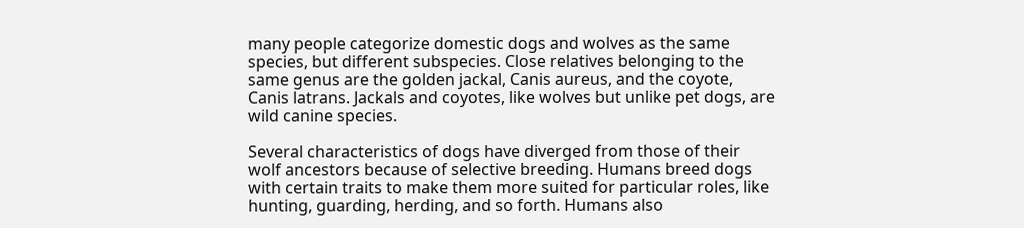many people categorize domestic dogs and wolves as the same species, but different subspecies. Close relatives belonging to the same genus are the golden jackal, Canis aureus, and the coyote, Canis latrans. Jackals and coyotes, like wolves but unlike pet dogs, are wild canine species.

Several characteristics of dogs have diverged from those of their wolf ancestors because of selective breeding. Humans breed dogs with certain traits to make them more suited for particular roles, like hunting, guarding, herding, and so forth. Humans also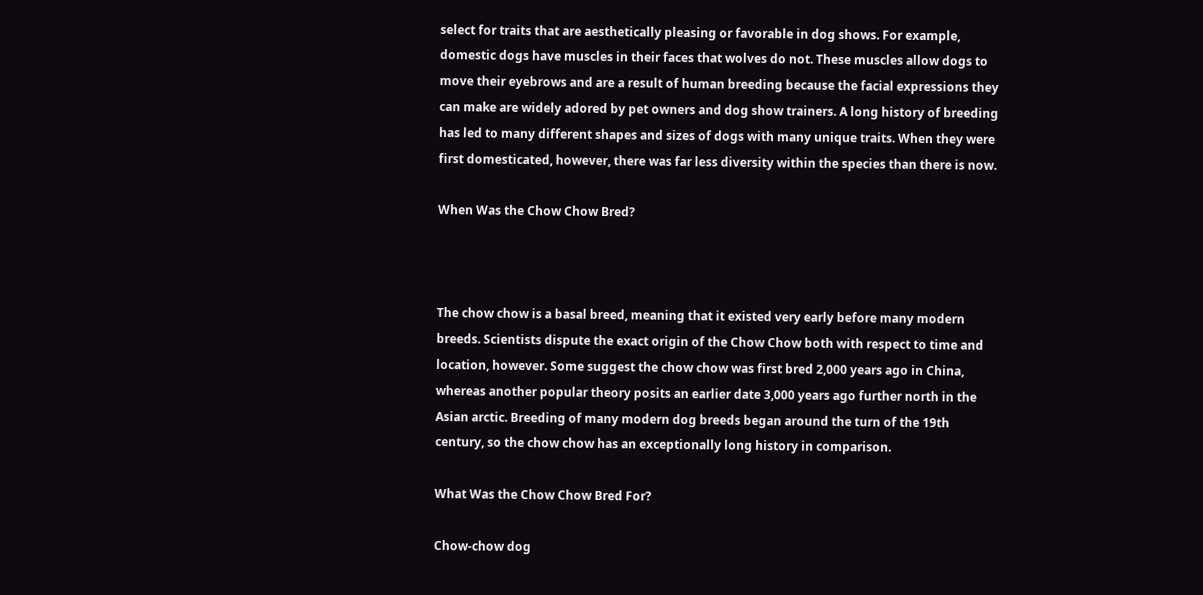select for traits that are aesthetically pleasing or favorable in dog shows. For example, domestic dogs have muscles in their faces that wolves do not. These muscles allow dogs to move their eyebrows and are a result of human breeding because the facial expressions they can make are widely adored by pet owners and dog show trainers. A long history of breeding has led to many different shapes and sizes of dogs with many unique traits. When they were first domesticated, however, there was far less diversity within the species than there is now.

When Was the Chow Chow Bred?



The chow chow is a basal breed, meaning that it existed very early before many modern breeds. Scientists dispute the exact origin of the Chow Chow both with respect to time and location, however. Some suggest the chow chow was first bred 2,000 years ago in China, whereas another popular theory posits an earlier date 3,000 years ago further north in the Asian arctic. Breeding of many modern dog breeds began around the turn of the 19th century, so the chow chow has an exceptionally long history in comparison.

What Was the Chow Chow Bred For?

Chow-chow dog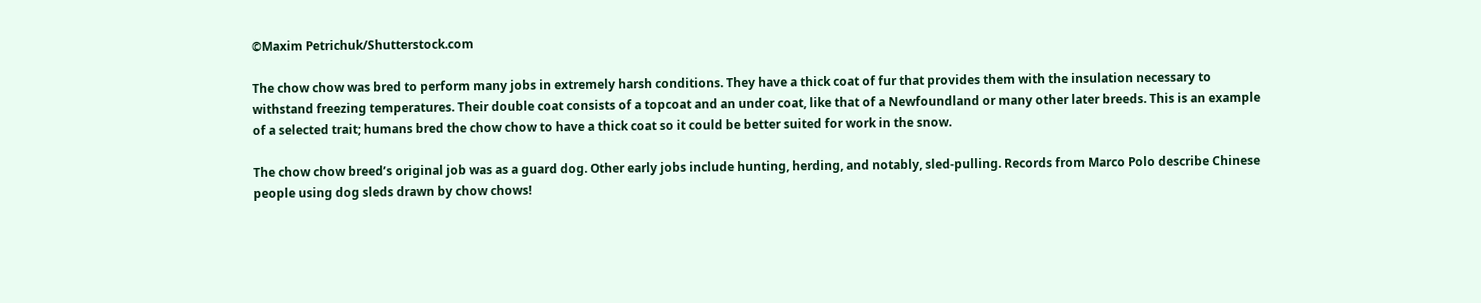©Maxim Petrichuk/Shutterstock.com

The chow chow was bred to perform many jobs in extremely harsh conditions. They have a thick coat of fur that provides them with the insulation necessary to withstand freezing temperatures. Their double coat consists of a topcoat and an under coat, like that of a Newfoundland or many other later breeds. This is an example of a selected trait; humans bred the chow chow to have a thick coat so it could be better suited for work in the snow.

The chow chow breed’s original job was as a guard dog. Other early jobs include hunting, herding, and notably, sled-pulling. Records from Marco Polo describe Chinese people using dog sleds drawn by chow chows!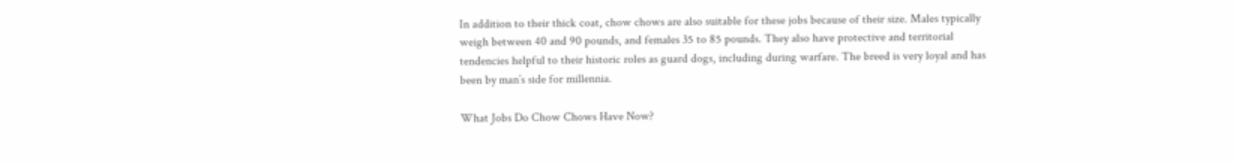In addition to their thick coat, chow chows are also suitable for these jobs because of their size. Males typically weigh between 40 and 90 pounds, and females 35 to 85 pounds. They also have protective and territorial tendencies helpful to their historic roles as guard dogs, including during warfare. The breed is very loyal and has been by man’s side for millennia.

What Jobs Do Chow Chows Have Now?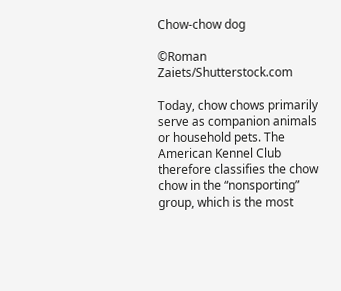Chow-chow dog

©Roman Zaiets/Shutterstock.com

Today, chow chows primarily serve as companion animals or household pets. The American Kennel Club therefore classifies the chow chow in the “nonsporting” group, which is the most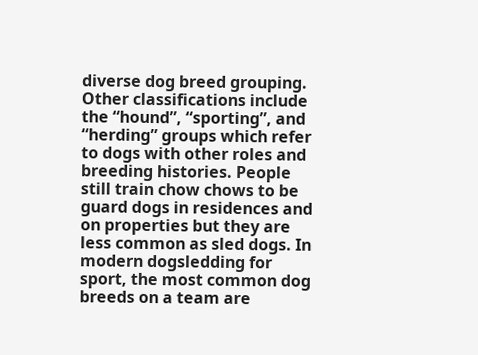diverse dog breed grouping. Other classifications include the “hound”, “sporting”, and “herding” groups which refer to dogs with other roles and breeding histories. People still train chow chows to be guard dogs in residences and on properties but they are less common as sled dogs. In modern dogsledding for sport, the most common dog breeds on a team are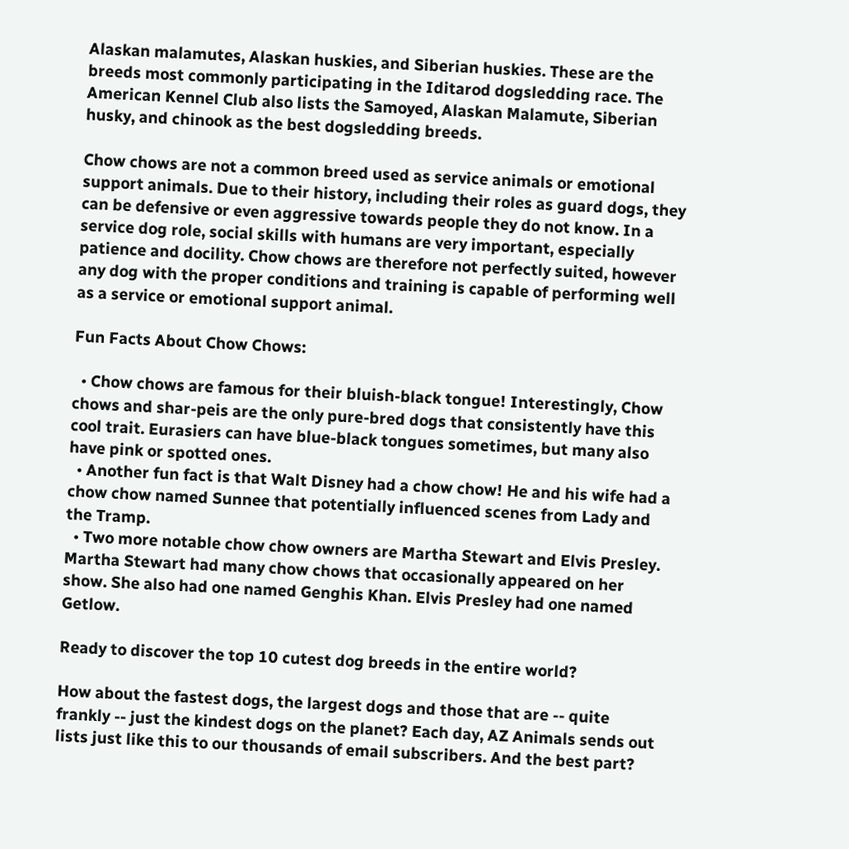Alaskan malamutes, Alaskan huskies, and Siberian huskies. These are the breeds most commonly participating in the Iditarod dogsledding race. The American Kennel Club also lists the Samoyed, Alaskan Malamute, Siberian husky, and chinook as the best dogsledding breeds.

Chow chows are not a common breed used as service animals or emotional support animals. Due to their history, including their roles as guard dogs, they can be defensive or even aggressive towards people they do not know. In a service dog role, social skills with humans are very important, especially patience and docility. Chow chows are therefore not perfectly suited, however any dog with the proper conditions and training is capable of performing well as a service or emotional support animal.

Fun Facts About Chow Chows:

  • Chow chows are famous for their bluish-black tongue! Interestingly, Chow chows and shar-peis are the only pure-bred dogs that consistently have this cool trait. Eurasiers can have blue-black tongues sometimes, but many also have pink or spotted ones.
  • Another fun fact is that Walt Disney had a chow chow! He and his wife had a chow chow named Sunnee that potentially influenced scenes from Lady and the Tramp.
  • Two more notable chow chow owners are Martha Stewart and Elvis Presley. Martha Stewart had many chow chows that occasionally appeared on her show. She also had one named Genghis Khan. Elvis Presley had one named Getlow.

Ready to discover the top 10 cutest dog breeds in the entire world?

How about the fastest dogs, the largest dogs and those that are -- quite frankly -- just the kindest dogs on the planet? Each day, AZ Animals sends out lists just like this to our thousands of email subscribers. And the best part?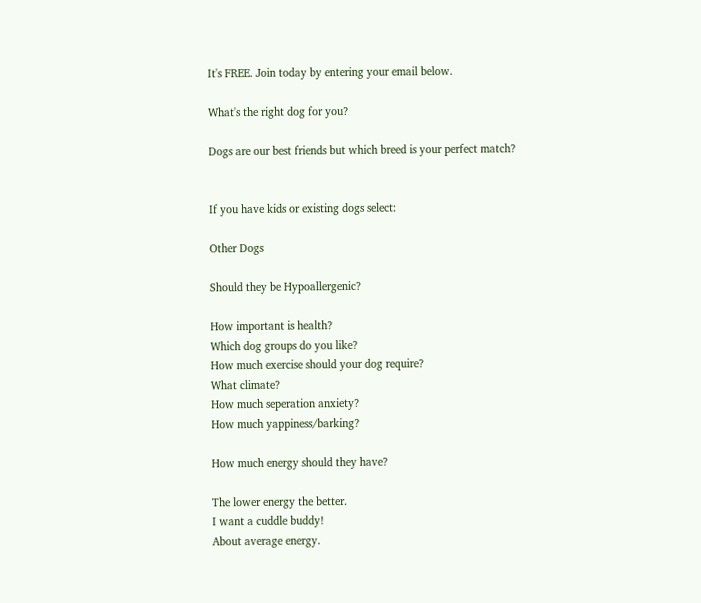It's FREE. Join today by entering your email below.

What's the right dog for you?

Dogs are our best friends but which breed is your perfect match?


If you have kids or existing dogs select:

Other Dogs

Should they be Hypoallergenic?

How important is health?
Which dog groups do you like?
How much exercise should your dog require?
What climate?
How much seperation anxiety?
How much yappiness/barking?

How much energy should they have?

The lower energy the better.
I want a cuddle buddy!
About average energy.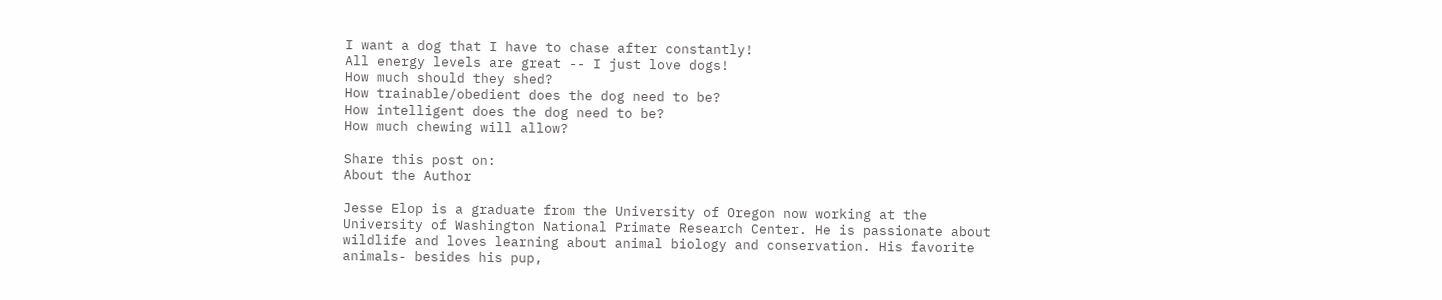I want a dog that I have to chase after constantly!
All energy levels are great -- I just love dogs!
How much should they shed?
How trainable/obedient does the dog need to be?
How intelligent does the dog need to be?
How much chewing will allow?

Share this post on:
About the Author

Jesse Elop is a graduate from the University of Oregon now working at the University of Washington National Primate Research Center. He is passionate about wildlife and loves learning about animal biology and conservation. His favorite animals- besides his pup,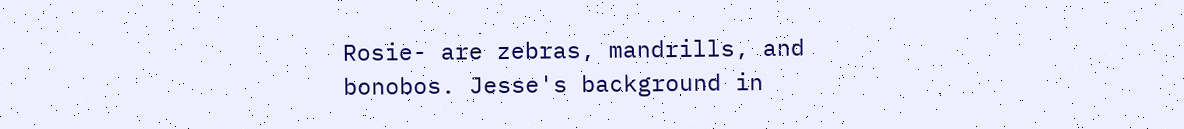Rosie- are zebras, mandrills, and bonobos. Jesse's background in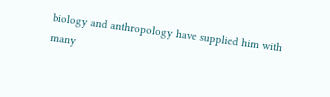biology and anthropology have supplied him with many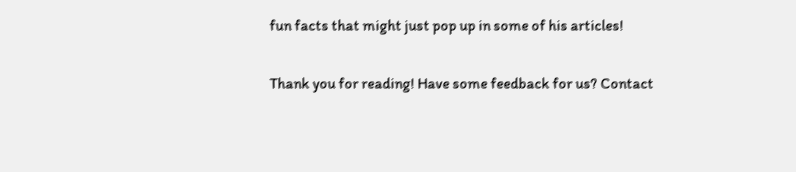fun facts that might just pop up in some of his articles!

Thank you for reading! Have some feedback for us? Contact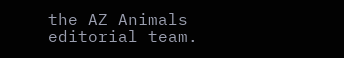the AZ Animals editorial team.